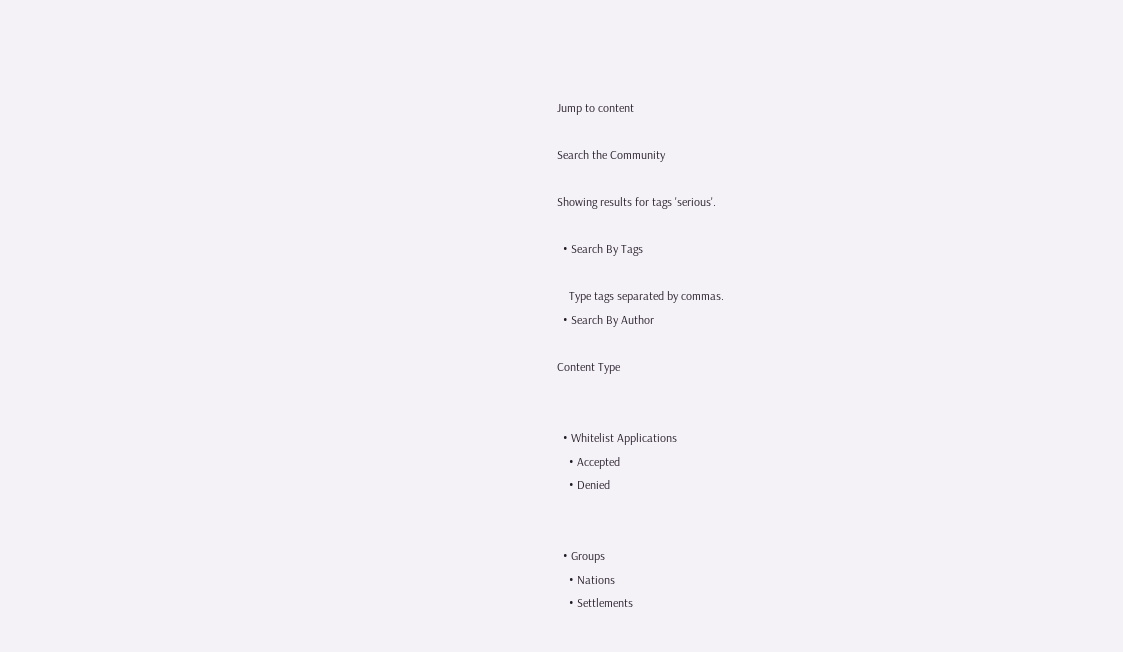Jump to content

Search the Community

Showing results for tags 'serious'.

  • Search By Tags

    Type tags separated by commas.
  • Search By Author

Content Type


  • Whitelist Applications
    • Accepted
    • Denied


  • Groups
    • Nations
    • Settlements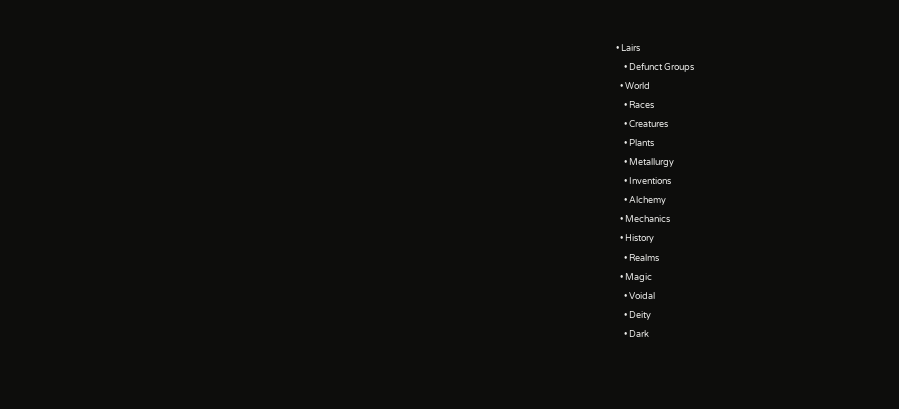• Lairs
    • Defunct Groups
  • World
    • Races
    • Creatures
    • Plants
    • Metallurgy
    • Inventions
    • Alchemy
  • Mechanics
  • History
    • Realms
  • Magic
    • Voidal
    • Deity
    • Dark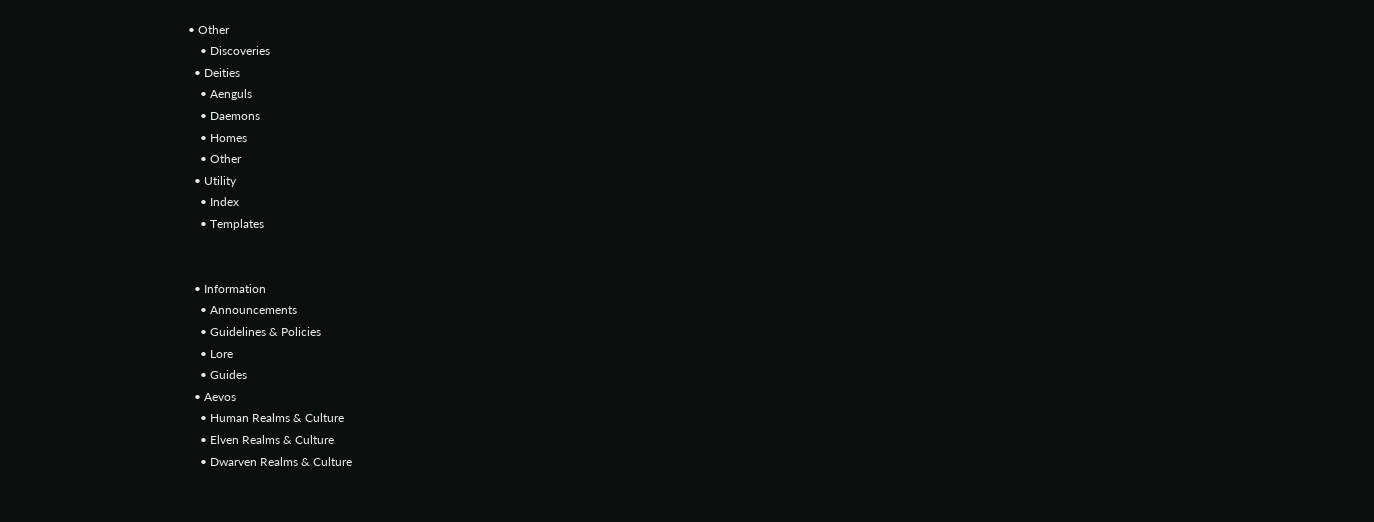• Other
    • Discoveries
  • Deities
    • Aenguls
    • Daemons
    • Homes
    • Other
  • Utility
    • Index
    • Templates


  • Information
    • Announcements
    • Guidelines & Policies
    • Lore
    • Guides
  • Aevos
    • Human Realms & Culture
    • Elven Realms & Culture
    • Dwarven Realms & Culture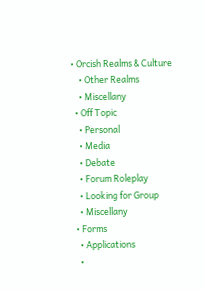• Orcish Realms & Culture
    • Other Realms
    • Miscellany
  • Off Topic
    • Personal
    • Media
    • Debate
    • Forum Roleplay
    • Looking for Group
    • Miscellany
  • Forms
    • Applications
    •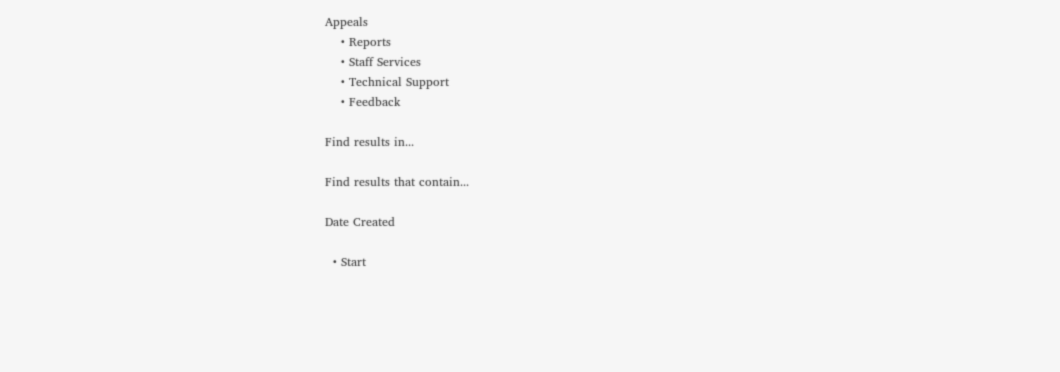Appeals
    • Reports
    • Staff Services
    • Technical Support
    • Feedback

Find results in...

Find results that contain...

Date Created

  • Start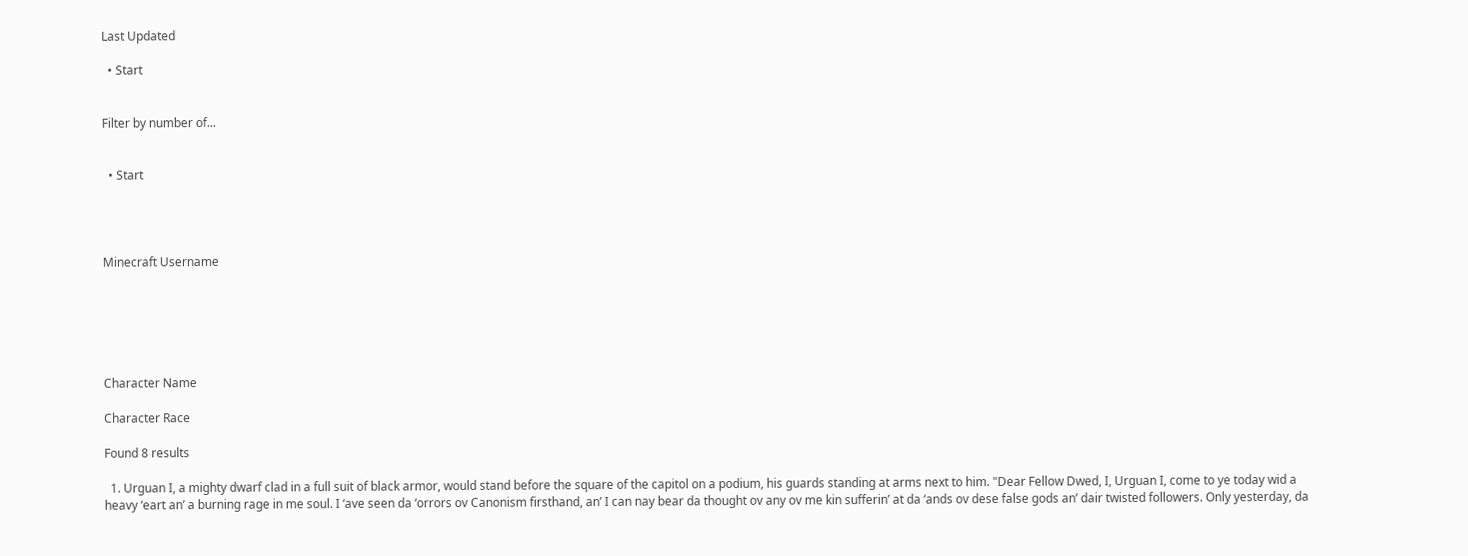Last Updated

  • Start


Filter by number of...


  • Start




Minecraft Username






Character Name

Character Race

Found 8 results

  1. Urguan I, a mighty dwarf clad in a full suit of black armor, would stand before the square of the capitol on a podium, his guards standing at arms next to him. "Dear Fellow Dwed, I, Urguan I, come to ye today wid a heavy ‘eart an’ a burning rage in me soul. I ‘ave seen da ‘orrors ov Canonism firsthand, an’ I can nay bear da thought ov any ov me kin sufferin’ at da ‘ands ov dese false gods an’ dair twisted followers. Only yesterday, da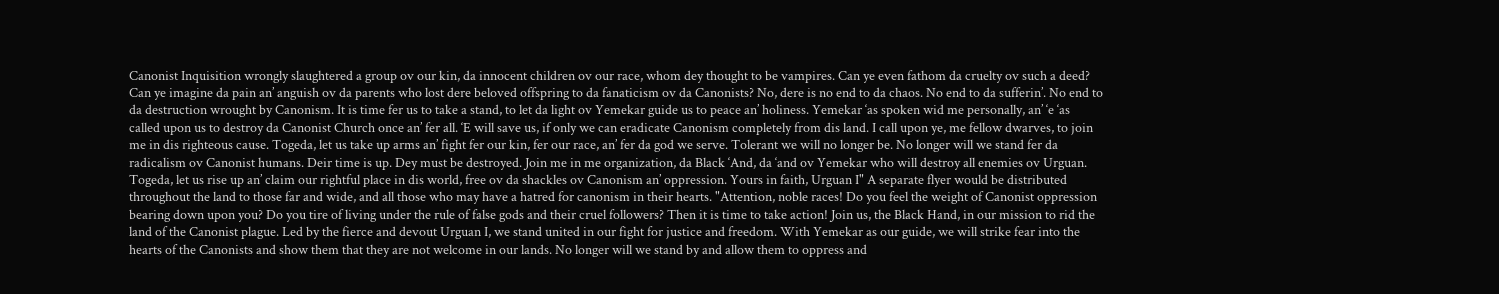Canonist Inquisition wrongly slaughtered a group ov our kin, da innocent children ov our race, whom dey thought to be vampires. Can ye even fathom da cruelty ov such a deed? Can ye imagine da pain an’ anguish ov da parents who lost dere beloved offspring to da fanaticism ov da Canonists? No, dere is no end to da chaos. No end to da sufferin’. No end to da destruction wrought by Canonism. It is time fer us to take a stand, to let da light ov Yemekar guide us to peace an’ holiness. Yemekar ‘as spoken wid me personally, an’ ‘e ‘as called upon us to destroy da Canonist Church once an’ fer all. ‘E will save us, if only we can eradicate Canonism completely from dis land. I call upon ye, me fellow dwarves, to join me in dis righteous cause. Togeda, let us take up arms an’ fight fer our kin, fer our race, an’ fer da god we serve. Tolerant we will no longer be. No longer will we stand fer da radicalism ov Canonist humans. Deir time is up. Dey must be destroyed. Join me in me organization, da Black ‘And, da ‘and ov Yemekar who will destroy all enemies ov Urguan. Togeda, let us rise up an’ claim our rightful place in dis world, free ov da shackles ov Canonism an’ oppression. Yours in faith, Urguan I" A separate flyer would be distributed throughout the land to those far and wide, and all those who may have a hatred for canonism in their hearts. "Attention, noble races! Do you feel the weight of Canonist oppression bearing down upon you? Do you tire of living under the rule of false gods and their cruel followers? Then it is time to take action! Join us, the Black Hand, in our mission to rid the land of the Canonist plague. Led by the fierce and devout Urguan I, we stand united in our fight for justice and freedom. With Yemekar as our guide, we will strike fear into the hearts of the Canonists and show them that they are not welcome in our lands. No longer will we stand by and allow them to oppress and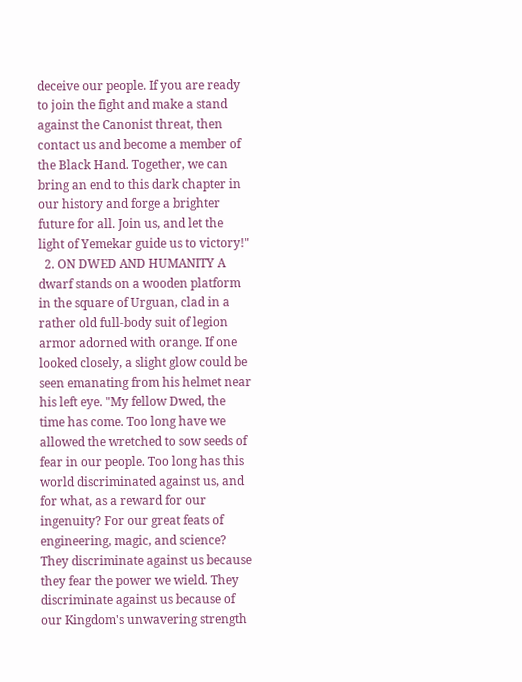deceive our people. If you are ready to join the fight and make a stand against the Canonist threat, then contact us and become a member of the Black Hand. Together, we can bring an end to this dark chapter in our history and forge a brighter future for all. Join us, and let the light of Yemekar guide us to victory!"
  2. ON DWED AND HUMANITY A dwarf stands on a wooden platform in the square of Urguan, clad in a rather old full-body suit of legion armor adorned with orange. If one looked closely, a slight glow could be seen emanating from his helmet near his left eye. "My fellow Dwed, the time has come. Too long have we allowed the wretched to sow seeds of fear in our people. Too long has this world discriminated against us, and for what, as a reward for our ingenuity? For our great feats of engineering, magic, and science? They discriminate against us because they fear the power we wield. They discriminate against us because of our Kingdom's unwavering strength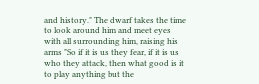and history." The dwarf takes the time to look around him and meet eyes with all surrounding him, raising his arms "So if it is us they fear, if it is us who they attack, then what good is it to play anything but the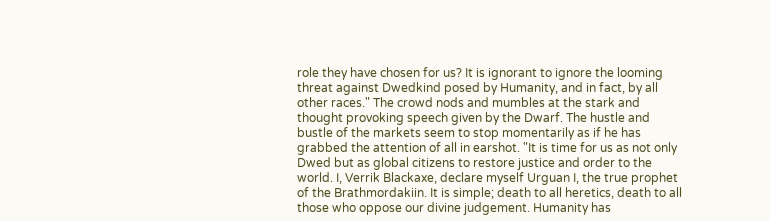role they have chosen for us? It is ignorant to ignore the looming threat against Dwedkind posed by Humanity, and in fact, by all other races." The crowd nods and mumbles at the stark and thought provoking speech given by the Dwarf. The hustle and bustle of the markets seem to stop momentarily as if he has grabbed the attention of all in earshot. "It is time for us as not only Dwed but as global citizens to restore justice and order to the world. I, Verrik Blackaxe, declare myself Urguan I, the true prophet of the Brathmordakiin. It is simple; death to all heretics, death to all those who oppose our divine judgement. Humanity has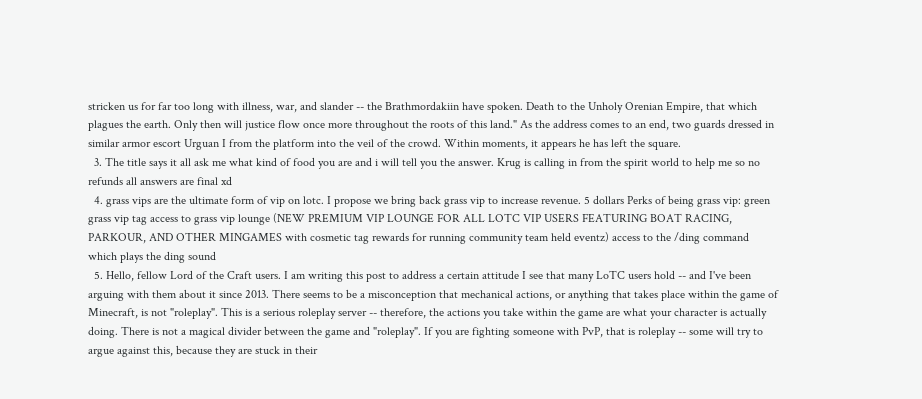stricken us for far too long with illness, war, and slander -- the Brathmordakiin have spoken. Death to the Unholy Orenian Empire, that which plagues the earth. Only then will justice flow once more throughout the roots of this land." As the address comes to an end, two guards dressed in similar armor escort Urguan I from the platform into the veil of the crowd. Within moments, it appears he has left the square.
  3. The title says it all ask me what kind of food you are and i will tell you the answer. Krug is calling in from the spirit world to help me so no refunds all answers are final xd
  4. grass vips are the ultimate form of vip on lotc. I propose we bring back grass vip to increase revenue. 5 dollars Perks of being grass vip: green grass vip tag access to grass vip lounge (NEW PREMIUM VIP LOUNGE FOR ALL LOTC VIP USERS FEATURING BOAT RACING, PARKOUR, AND OTHER MINGAMES with cosmetic tag rewards for running community team held eventz) access to the /ding command which plays the ding sound
  5. Hello, fellow Lord of the Craft users. I am writing this post to address a certain attitude I see that many LoTC users hold -- and I've been arguing with them about it since 2013. There seems to be a misconception that mechanical actions, or anything that takes place within the game of Minecraft, is not "roleplay". This is a serious roleplay server -- therefore, the actions you take within the game are what your character is actually doing. There is not a magical divider between the game and "roleplay". If you are fighting someone with PvP, that is roleplay -- some will try to argue against this, because they are stuck in their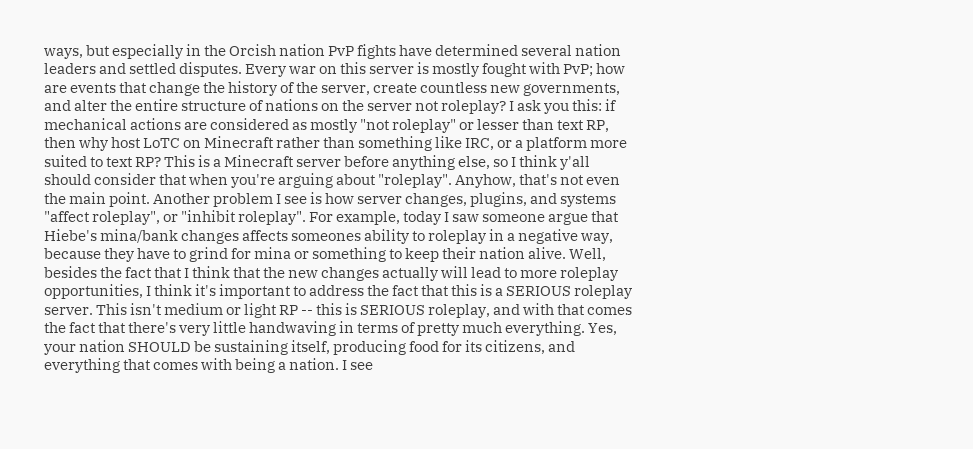ways, but especially in the Orcish nation PvP fights have determined several nation leaders and settled disputes. Every war on this server is mostly fought with PvP; how are events that change the history of the server, create countless new governments, and alter the entire structure of nations on the server not roleplay? I ask you this: if mechanical actions are considered as mostly "not roleplay" or lesser than text RP, then why host LoTC on Minecraft rather than something like IRC, or a platform more suited to text RP? This is a Minecraft server before anything else, so I think y'all should consider that when you're arguing about "roleplay". Anyhow, that's not even the main point. Another problem I see is how server changes, plugins, and systems "affect roleplay", or "inhibit roleplay". For example, today I saw someone argue that Hiebe's mina/bank changes affects someones ability to roleplay in a negative way, because they have to grind for mina or something to keep their nation alive. Well, besides the fact that I think that the new changes actually will lead to more roleplay opportunities, I think it's important to address the fact that this is a SERIOUS roleplay server. This isn't medium or light RP -- this is SERIOUS roleplay, and with that comes the fact that there's very little handwaving in terms of pretty much everything. Yes, your nation SHOULD be sustaining itself, producing food for its citizens, and everything that comes with being a nation. I see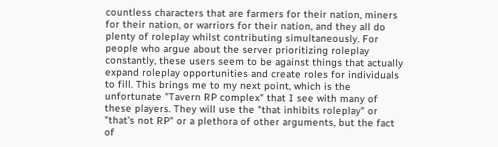countless characters that are farmers for their nation, miners for their nation, or warriors for their nation, and they all do plenty of roleplay whilst contributing simultaneously. For people who argue about the server prioritizing roleplay constantly, these users seem to be against things that actually expand roleplay opportunities and create roles for individuals to fill. This brings me to my next point, which is the unfortunate "Tavern RP complex" that I see with many of these players. They will use the "that inhibits roleplay" or "that's not RP" or a plethora of other arguments, but the fact of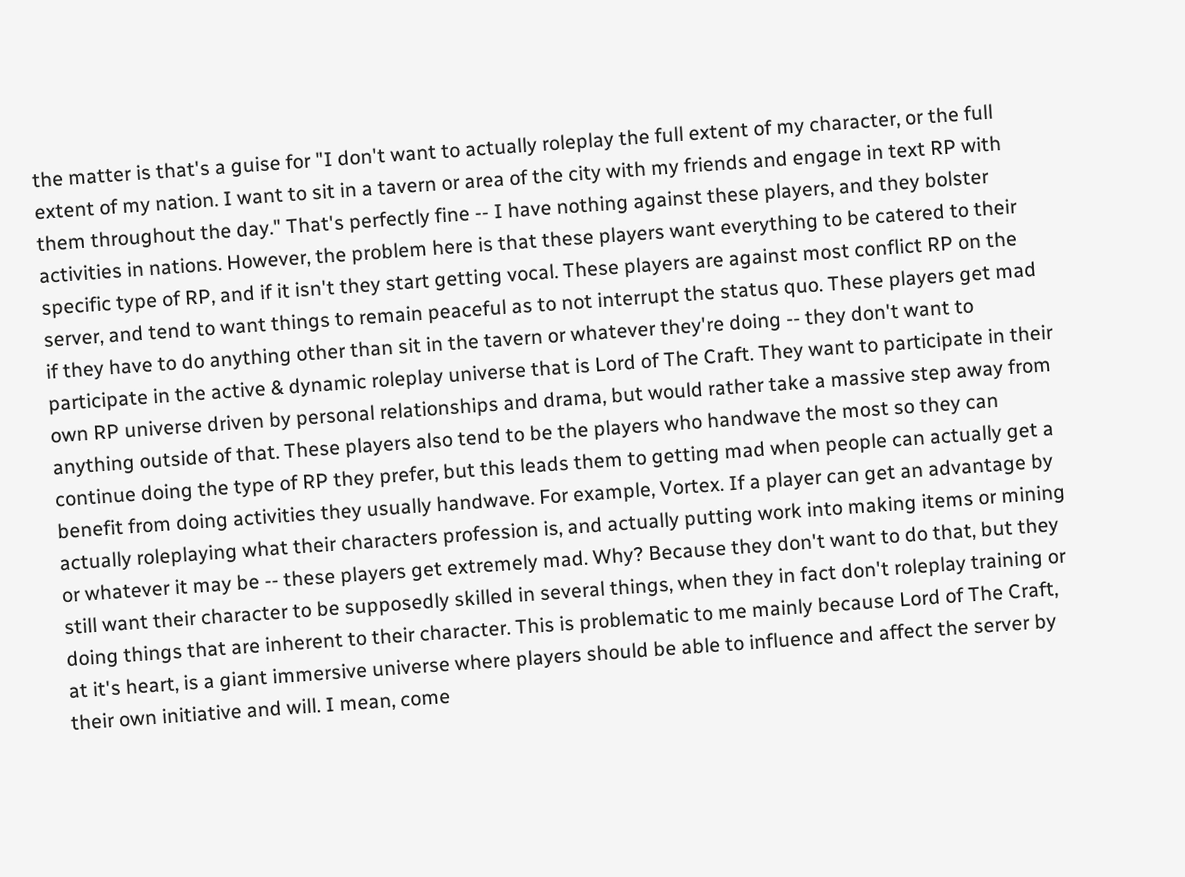the matter is that's a guise for "I don't want to actually roleplay the full extent of my character, or the full extent of my nation. I want to sit in a tavern or area of the city with my friends and engage in text RP with them throughout the day." That's perfectly fine -- I have nothing against these players, and they bolster activities in nations. However, the problem here is that these players want everything to be catered to their specific type of RP, and if it isn't they start getting vocal. These players are against most conflict RP on the server, and tend to want things to remain peaceful as to not interrupt the status quo. These players get mad if they have to do anything other than sit in the tavern or whatever they're doing -- they don't want to participate in the active & dynamic roleplay universe that is Lord of The Craft. They want to participate in their own RP universe driven by personal relationships and drama, but would rather take a massive step away from anything outside of that. These players also tend to be the players who handwave the most so they can continue doing the type of RP they prefer, but this leads them to getting mad when people can actually get a benefit from doing activities they usually handwave. For example, Vortex. If a player can get an advantage by actually roleplaying what their characters profession is, and actually putting work into making items or mining or whatever it may be -- these players get extremely mad. Why? Because they don't want to do that, but they still want their character to be supposedly skilled in several things, when they in fact don't roleplay training or doing things that are inherent to their character. This is problematic to me mainly because Lord of The Craft, at it's heart, is a giant immersive universe where players should be able to influence and affect the server by their own initiative and will. I mean, come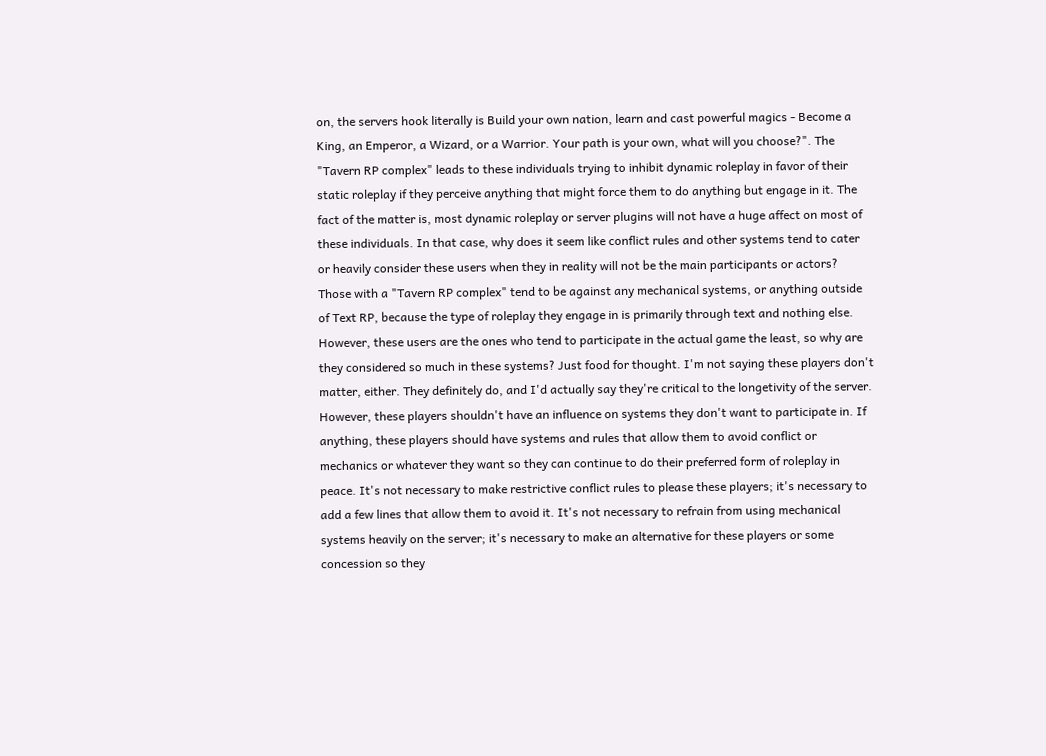on, the servers hook literally is Build your own nation, learn and cast powerful magics - Become a King, an Emperor, a Wizard, or a Warrior. Your path is your own, what will you choose?". The "Tavern RP complex" leads to these individuals trying to inhibit dynamic roleplay in favor of their static roleplay if they perceive anything that might force them to do anything but engage in it. The fact of the matter is, most dynamic roleplay or server plugins will not have a huge affect on most of these individuals. In that case, why does it seem like conflict rules and other systems tend to cater or heavily consider these users when they in reality will not be the main participants or actors? Those with a "Tavern RP complex" tend to be against any mechanical systems, or anything outside of Text RP, because the type of roleplay they engage in is primarily through text and nothing else. However, these users are the ones who tend to participate in the actual game the least, so why are they considered so much in these systems? Just food for thought. I'm not saying these players don't matter, either. They definitely do, and I'd actually say they're critical to the longetivity of the server. However, these players shouldn't have an influence on systems they don't want to participate in. If anything, these players should have systems and rules that allow them to avoid conflict or mechanics or whatever they want so they can continue to do their preferred form of roleplay in peace. It's not necessary to make restrictive conflict rules to please these players; it's necessary to add a few lines that allow them to avoid it. It's not necessary to refrain from using mechanical systems heavily on the server; it's necessary to make an alternative for these players or some concession so they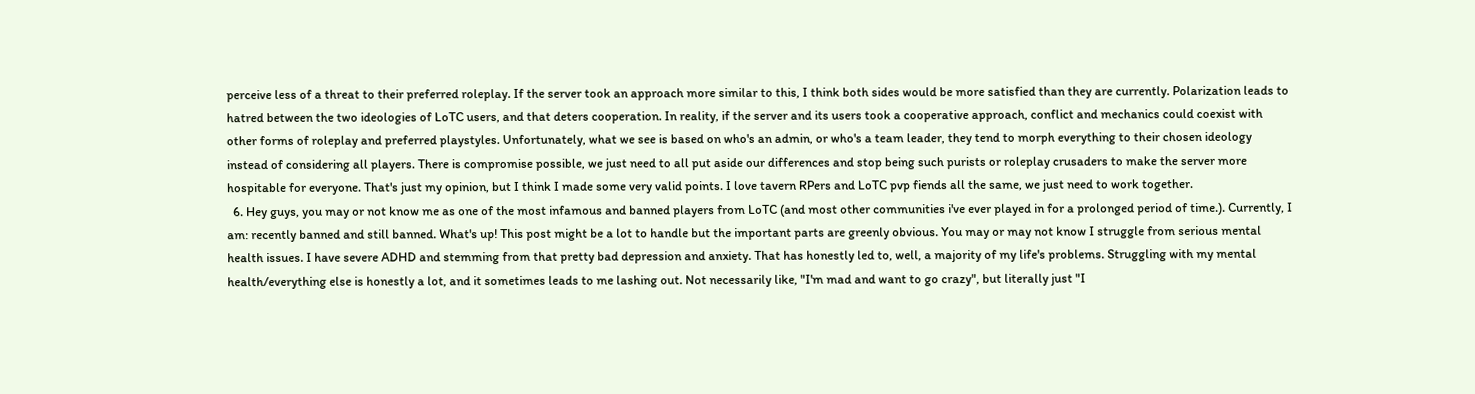perceive less of a threat to their preferred roleplay. If the server took an approach more similar to this, I think both sides would be more satisfied than they are currently. Polarization leads to hatred between the two ideologies of LoTC users, and that deters cooperation. In reality, if the server and its users took a cooperative approach, conflict and mechanics could coexist with other forms of roleplay and preferred playstyles. Unfortunately, what we see is based on who's an admin, or who's a team leader, they tend to morph everything to their chosen ideology instead of considering all players. There is compromise possible, we just need to all put aside our differences and stop being such purists or roleplay crusaders to make the server more hospitable for everyone. That's just my opinion, but I think I made some very valid points. I love tavern RPers and LoTC pvp fiends all the same, we just need to work together.
  6. Hey guys, you may or not know me as one of the most infamous and banned players from LoTC (and most other communities i've ever played in for a prolonged period of time.). Currently, I am: recently banned and still banned. What's up! This post might be a lot to handle but the important parts are greenly obvious. You may or may not know I struggle from serious mental health issues. I have severe ADHD and stemming from that pretty bad depression and anxiety. That has honestly led to, well, a majority of my life's problems. Struggling with my mental health/everything else is honestly a lot, and it sometimes leads to me lashing out. Not necessarily like, "I'm mad and want to go crazy", but literally just "I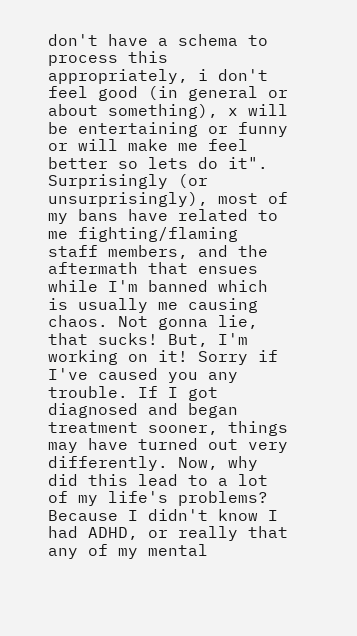don't have a schema to process this appropriately, i don't feel good (in general or about something), x will be entertaining or funny or will make me feel better so lets do it". Surprisingly (or unsurprisingly), most of my bans have related to me fighting/flaming staff members, and the aftermath that ensues while I'm banned which is usually me causing chaos. Not gonna lie, that sucks! But, I'm working on it! Sorry if I've caused you any trouble. If I got diagnosed and began treatment sooner, things may have turned out very differently. Now, why did this lead to a lot of my life's problems? Because I didn't know I had ADHD, or really that any of my mental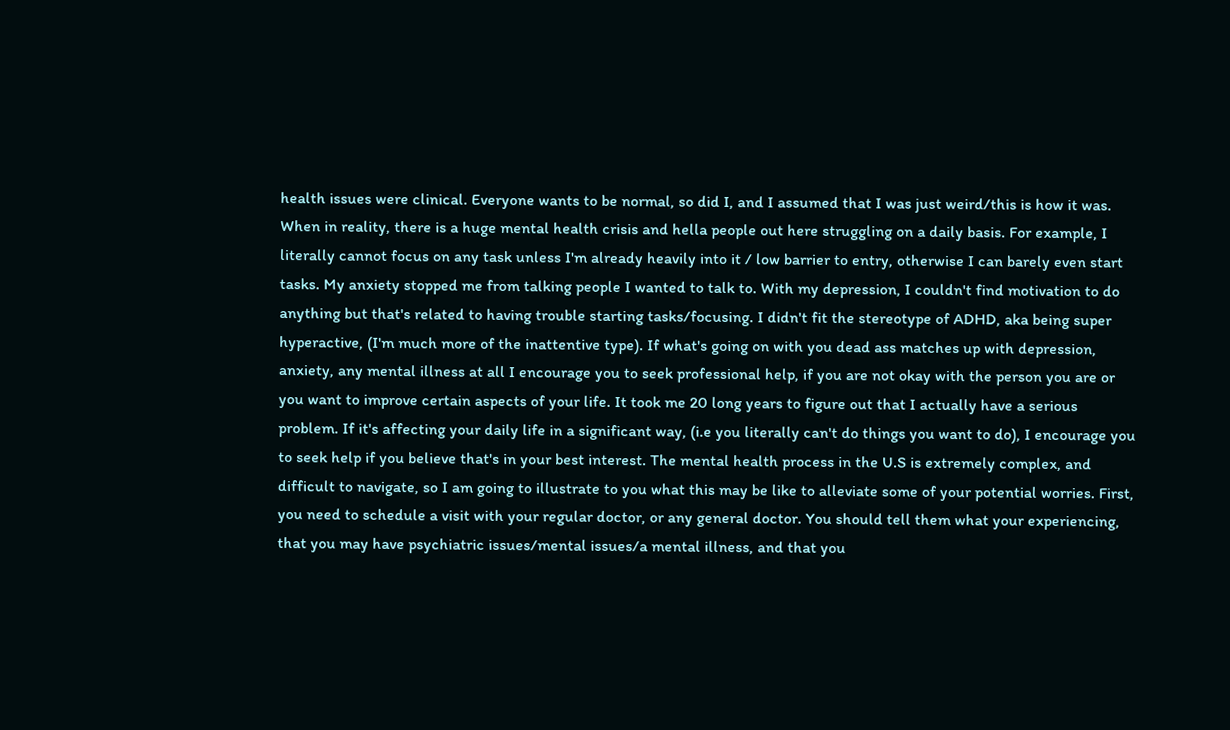health issues were clinical. Everyone wants to be normal, so did I, and I assumed that I was just weird/this is how it was. When in reality, there is a huge mental health crisis and hella people out here struggling on a daily basis. For example, I literally cannot focus on any task unless I'm already heavily into it / low barrier to entry, otherwise I can barely even start tasks. My anxiety stopped me from talking people I wanted to talk to. With my depression, I couldn't find motivation to do anything but that's related to having trouble starting tasks/focusing. I didn't fit the stereotype of ADHD, aka being super hyperactive, (I'm much more of the inattentive type). If what's going on with you dead ass matches up with depression, anxiety, any mental illness at all I encourage you to seek professional help, if you are not okay with the person you are or you want to improve certain aspects of your life. It took me 20 long years to figure out that I actually have a serious problem. If it's affecting your daily life in a significant way, (i.e you literally can't do things you want to do), I encourage you to seek help if you believe that's in your best interest. The mental health process in the U.S is extremely complex, and difficult to navigate, so I am going to illustrate to you what this may be like to alleviate some of your potential worries. First, you need to schedule a visit with your regular doctor, or any general doctor. You should tell them what your experiencing, that you may have psychiatric issues/mental issues/a mental illness, and that you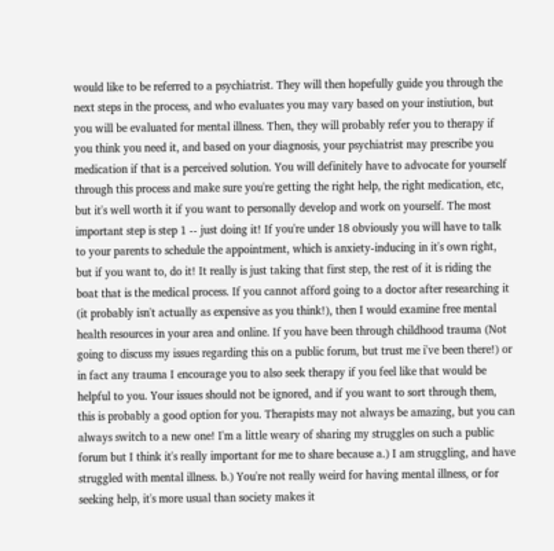would like to be referred to a psychiatrist. They will then hopefully guide you through the next steps in the process, and who evaluates you may vary based on your instiution, but you will be evaluated for mental illness. Then, they will probably refer you to therapy if you think you need it, and based on your diagnosis, your psychiatrist may prescribe you medication if that is a perceived solution. You will definitely have to advocate for yourself through this process and make sure you're getting the right help, the right medication, etc, but it's well worth it if you want to personally develop and work on yourself. The most important step is step 1 -- just doing it! If you're under 18 obviously you will have to talk to your parents to schedule the appointment, which is anxiety-inducing in it's own right, but if you want to, do it! It really is just taking that first step, the rest of it is riding the boat that is the medical process. If you cannot afford going to a doctor after researching it (it probably isn't actually as expensive as you think!), then I would examine free mental health resources in your area and online. If you have been through childhood trauma (Not going to discuss my issues regarding this on a public forum, but trust me i've been there!) or in fact any trauma I encourage you to also seek therapy if you feel like that would be helpful to you. Your issues should not be ignored, and if you want to sort through them, this is probably a good option for you. Therapists may not always be amazing, but you can always switch to a new one! I'm a little weary of sharing my struggles on such a public forum but I think it's really important for me to share because a.) I am struggling, and have struggled with mental illness. b.) You're not really weird for having mental illness, or for seeking help, it's more usual than society makes it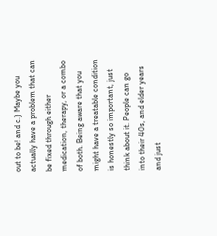out to be! and c.) Maybe you actually have a problem that can be fixed through either medication, therapy, or a combo of both. Being aware that you might have a treatable condition is honestly so important, just think about it. People can go into their 40s, and elder years and just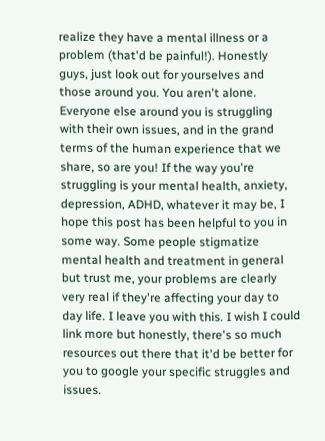realize they have a mental illness or a problem (that'd be painful!). Honestly guys, just look out for yourselves and those around you. You aren't alone. Everyone else around you is struggling with their own issues, and in the grand terms of the human experience that we share, so are you! If the way you're struggling is your mental health, anxiety, depression, ADHD, whatever it may be, I hope this post has been helpful to you in some way. Some people stigmatize mental health and treatment in general but trust me, your problems are clearly very real if they're affecting your day to day life. I leave you with this. I wish I could link more but honestly, there's so much resources out there that it'd be better for you to google your specific struggles and issues.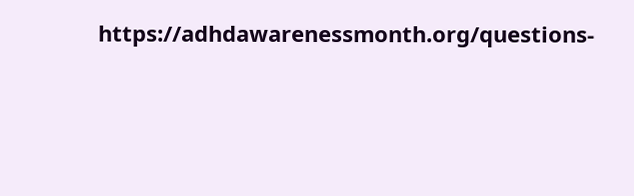https://adhdawarenessmonth.org/questions-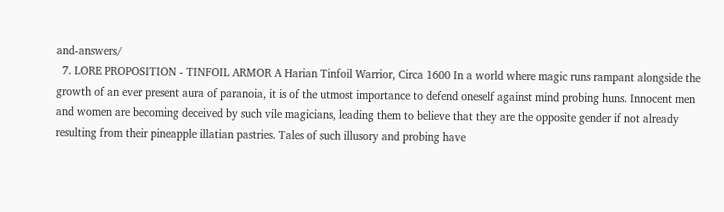and-answers/
  7. LORE PROPOSITION - TINFOIL ARMOR A Harian Tinfoil Warrior, Circa 1600 In a world where magic runs rampant alongside the growth of an ever present aura of paranoia, it is of the utmost importance to defend oneself against mind probing huns. Innocent men and women are becoming deceived by such vile magicians, leading them to believe that they are the opposite gender if not already resulting from their pineapple illatian pastries. Tales of such illusory and probing have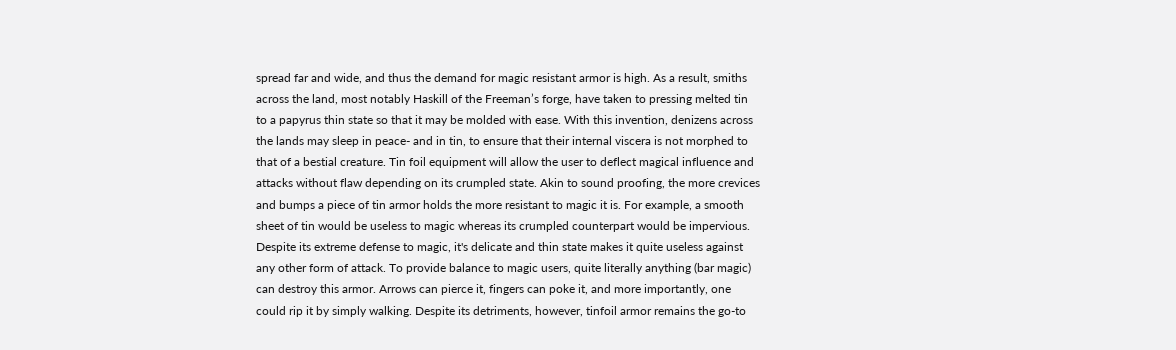spread far and wide, and thus the demand for magic resistant armor is high. As a result, smiths across the land, most notably Haskill of the Freeman’s forge, have taken to pressing melted tin to a papyrus thin state so that it may be molded with ease. With this invention, denizens across the lands may sleep in peace- and in tin, to ensure that their internal viscera is not morphed to that of a bestial creature. Tin foil equipment will allow the user to deflect magical influence and attacks without flaw depending on its crumpled state. Akin to sound proofing, the more crevices and bumps a piece of tin armor holds the more resistant to magic it is. For example, a smooth sheet of tin would be useless to magic whereas its crumpled counterpart would be impervious. Despite its extreme defense to magic, it's delicate and thin state makes it quite useless against any other form of attack. To provide balance to magic users, quite literally anything (bar magic) can destroy this armor. Arrows can pierce it, fingers can poke it, and more importantly, one could rip it by simply walking. Despite its detriments, however, tinfoil armor remains the go-to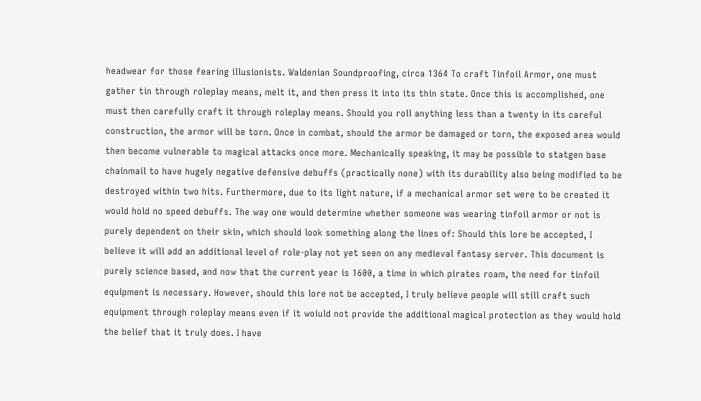headwear for those fearing illusionists. Waldenian Soundproofing, circa 1364 To craft Tinfoil Armor, one must gather tin through roleplay means, melt it, and then press it into its thin state. Once this is accomplished, one must then carefully craft it through roleplay means. Should you roll anything less than a twenty in its careful construction, the armor will be torn. Once in combat, should the armor be damaged or torn, the exposed area would then become vulnerable to magical attacks once more. Mechanically speaking, it may be possible to statgen base chainmail to have hugely negative defensive debuffs (practically none) with its durability also being modified to be destroyed within two hits. Furthermore, due to its light nature, if a mechanical armor set were to be created it would hold no speed debuffs. The way one would determine whether someone was wearing tinfoil armor or not is purely dependent on their skin, which should look something along the lines of: Should this lore be accepted, I believe it will add an additional level of role-play not yet seen on any medieval fantasy server. This document is purely science based, and now that the current year is 1600, a time in which pirates roam, the need for tinfoil equipment is necessary. However, should this lore not be accepted, I truly believe people will still craft such equipment through roleplay means even if it woiuld not provide the additional magical protection as they would hold the belief that it truly does. I have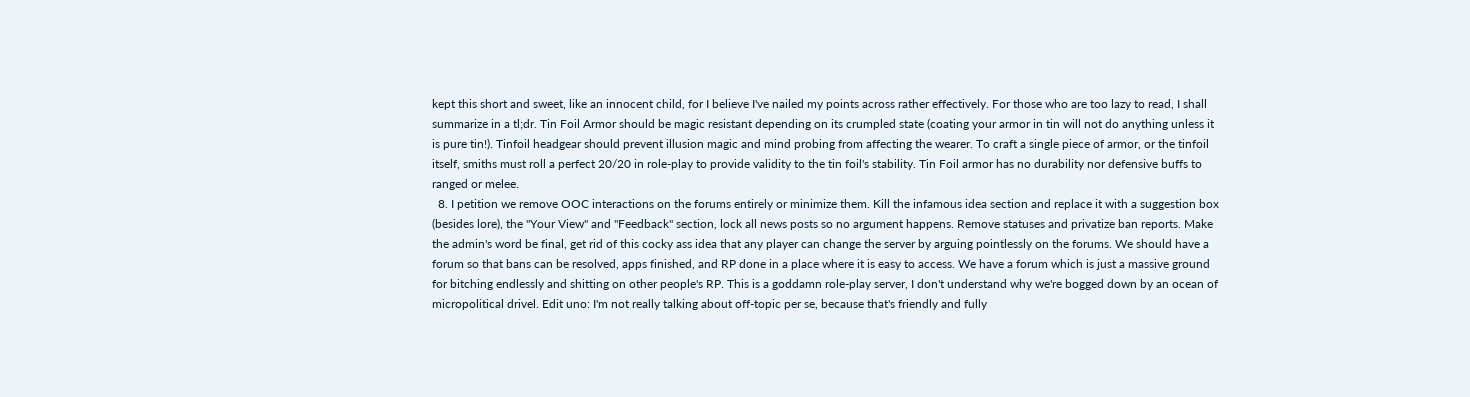kept this short and sweet, like an innocent child, for I believe I've nailed my points across rather effectively. For those who are too lazy to read, I shall summarize in a tl;dr. Tin Foil Armor should be magic resistant depending on its crumpled state (coating your armor in tin will not do anything unless it is pure tin!). Tinfoil headgear should prevent illusion magic and mind probing from affecting the wearer. To craft a single piece of armor, or the tinfoil itself, smiths must roll a perfect 20/20 in role-play to provide validity to the tin foil's stability. Tin Foil armor has no durability nor defensive buffs to ranged or melee.
  8. I petition we remove OOC interactions on the forums entirely or minimize them. Kill the infamous idea section and replace it with a suggestion box (besides lore), the "Your View" and "Feedback" section, lock all news posts so no argument happens. Remove statuses and privatize ban reports. Make the admin's word be final, get rid of this cocky ass idea that any player can change the server by arguing pointlessly on the forums. We should have a forum so that bans can be resolved, apps finished, and RP done in a place where it is easy to access. We have a forum which is just a massive ground for bitching endlessly and shitting on other people's RP. This is a goddamn role-play server, I don't understand why we're bogged down by an ocean of micropolitical drivel. Edit uno: I'm not really talking about off-topic per se, because that's friendly and fully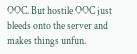OOC. But hostile OOC just bleeds onto the server and makes things unfun.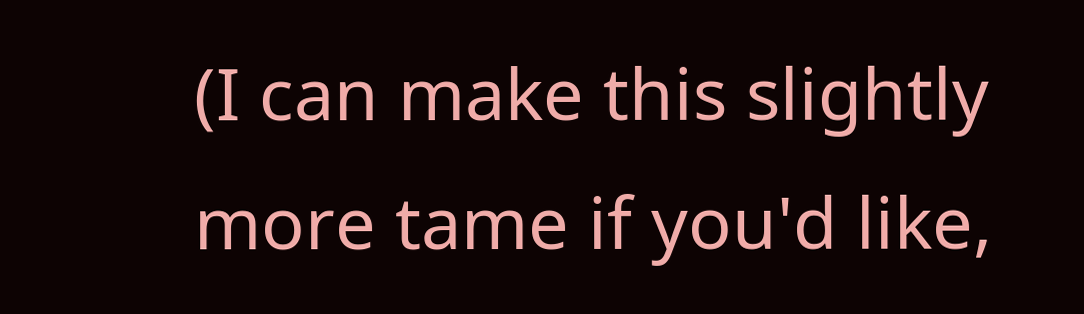(I can make this slightly more tame if you'd like,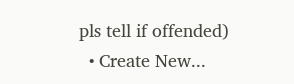pls tell if offended)
  • Create New...